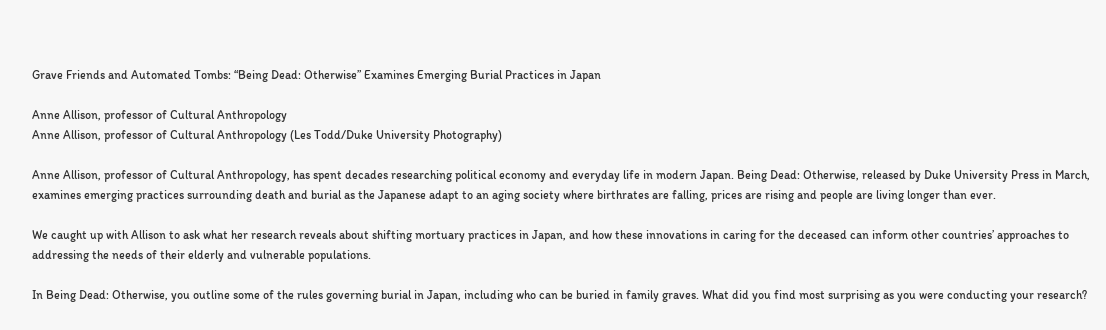Grave Friends and Automated Tombs: “Being Dead: Otherwise” Examines Emerging Burial Practices in Japan

Anne Allison, professor of Cultural Anthropology
Anne Allison, professor of Cultural Anthropology (Les Todd/Duke University Photography)

Anne Allison, professor of Cultural Anthropology, has spent decades researching political economy and everyday life in modern Japan. Being Dead: Otherwise, released by Duke University Press in March, examines emerging practices surrounding death and burial as the Japanese adapt to an aging society where birthrates are falling, prices are rising and people are living longer than ever.

We caught up with Allison to ask what her research reveals about shifting mortuary practices in Japan, and how these innovations in caring for the deceased can inform other countries’ approaches to addressing the needs of their elderly and vulnerable populations.

In Being Dead: Otherwise, you outline some of the rules governing burial in Japan, including who can be buried in family graves. What did you find most surprising as you were conducting your research?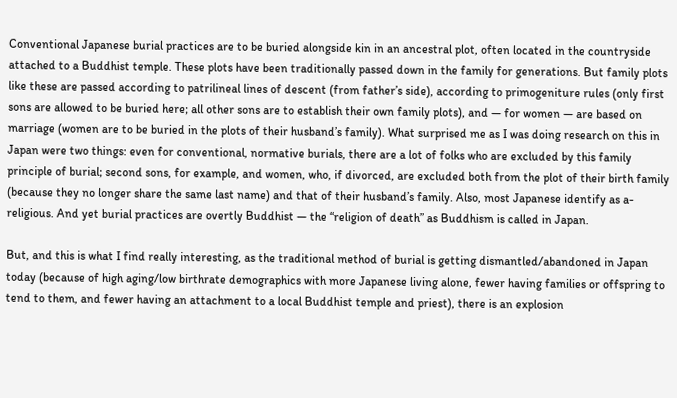Conventional Japanese burial practices are to be buried alongside kin in an ancestral plot, often located in the countryside attached to a Buddhist temple. These plots have been traditionally passed down in the family for generations. But family plots like these are passed according to patrilineal lines of descent (from father’s side), according to primogeniture rules (only first sons are allowed to be buried here; all other sons are to establish their own family plots), and — for women — are based on marriage (women are to be buried in the plots of their husband’s family). What surprised me as I was doing research on this in Japan were two things: even for conventional, normative burials, there are a lot of folks who are excluded by this family principle of burial; second sons, for example, and women, who, if divorced, are excluded both from the plot of their birth family (because they no longer share the same last name) and that of their husband’s family. Also, most Japanese identify as a-religious. And yet burial practices are overtly Buddhist — the “religion of death” as Buddhism is called in Japan.

But, and this is what I find really interesting, as the traditional method of burial is getting dismantled/abandoned in Japan today (because of high aging/low birthrate demographics with more Japanese living alone, fewer having families or offspring to tend to them, and fewer having an attachment to a local Buddhist temple and priest), there is an explosion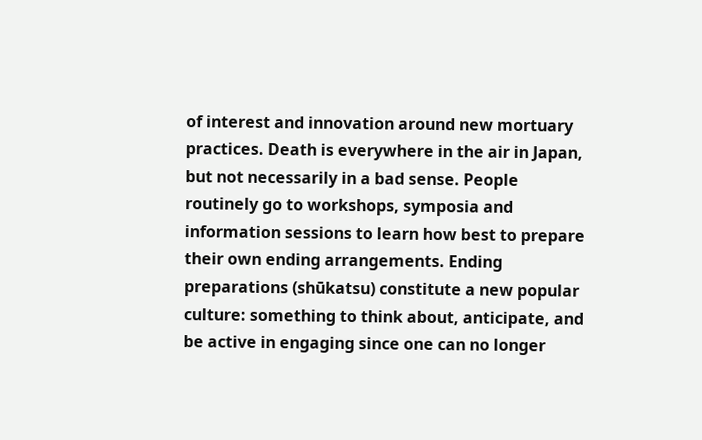of interest and innovation around new mortuary practices. Death is everywhere in the air in Japan, but not necessarily in a bad sense. People routinely go to workshops, symposia and information sessions to learn how best to prepare their own ending arrangements. Ending preparations (shūkatsu) constitute a new popular culture: something to think about, anticipate, and be active in engaging since one can no longer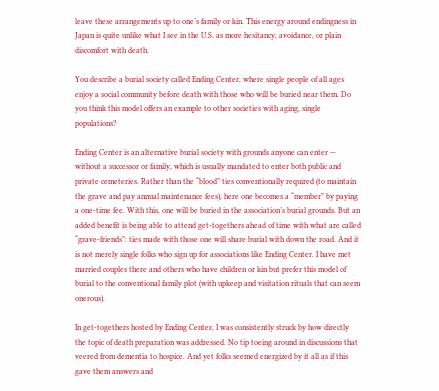leave these arrangements up to one’s family or kin. This energy around endingness in Japan is quite unlike what I see in the U.S. as more hesitancy, avoidance, or plain discomfort with death.

You describe a burial society called Ending Center, where single people of all ages enjoy a social community before death with those who will be buried near them. Do you think this model offers an example to other societies with aging, single populations?

Ending Center is an alternative burial society with grounds anyone can enter — without a successor or family, which is usually mandated to enter both public and private cemeteries. Rather than the “blood” ties conventionally required (to maintain the grave and pay annual maintenance fees), here one becomes a “member” by paying a one-time fee. With this, one will be buried in the association’s burial grounds. But an added benefit is being able to attend get-togethers ahead of time with what are called “grave-friends”: ties made with those one will share burial with down the road. And it is not merely single folks who sign up for associations like Ending Center. I have met married couples there and others who have children or kin but prefer this model of burial to the conventional family plot (with upkeep and visitation rituals that can seem onerous).

In get-togethers hosted by Ending Center, I was consistently struck by how directly the topic of death preparation was addressed. No tip toeing around in discussions that veered from dementia to hospice. And yet folks seemed energized by it all as if this gave them answers and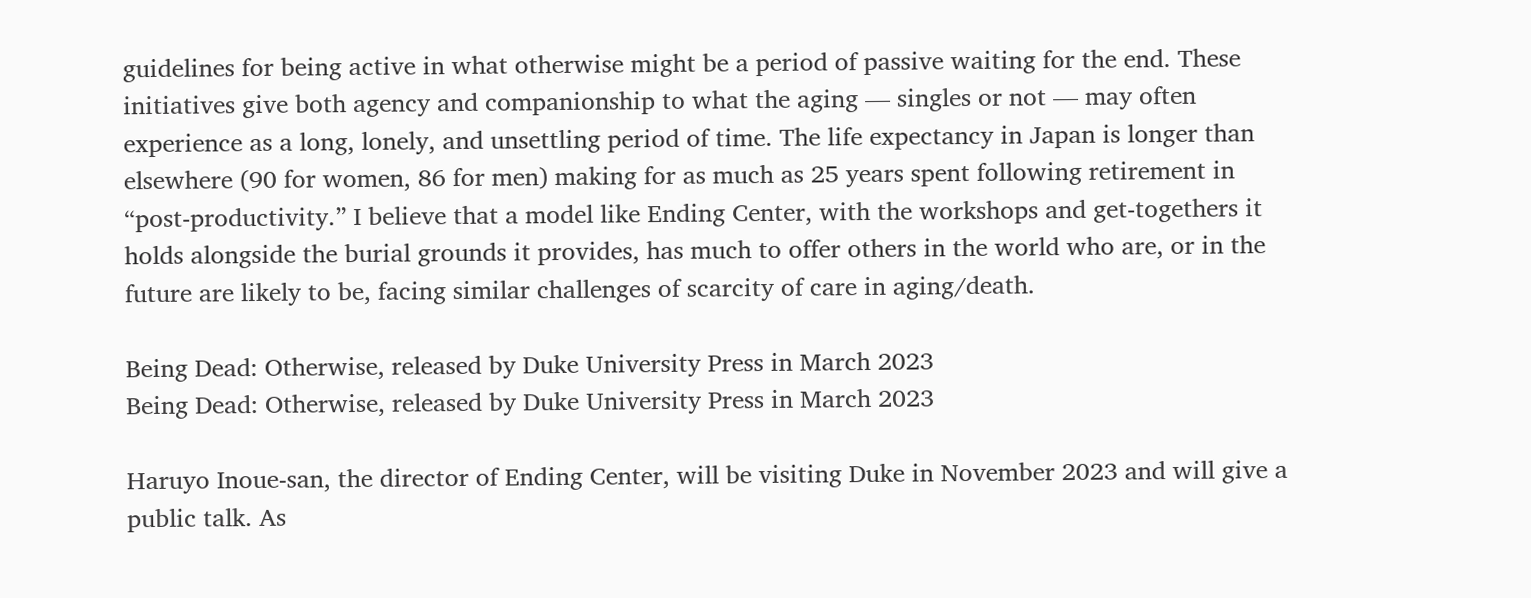guidelines for being active in what otherwise might be a period of passive waiting for the end. These initiatives give both agency and companionship to what the aging — singles or not — may often experience as a long, lonely, and unsettling period of time. The life expectancy in Japan is longer than elsewhere (90 for women, 86 for men) making for as much as 25 years spent following retirement in “post-productivity.” I believe that a model like Ending Center, with the workshops and get-togethers it holds alongside the burial grounds it provides, has much to offer others in the world who are, or in the future are likely to be, facing similar challenges of scarcity of care in aging/death.

Being Dead: Otherwise, released by Duke University Press in March 2023
Being Dead: Otherwise, released by Duke University Press in March 2023

Haruyo Inoue-san, the director of Ending Center, will be visiting Duke in November 2023 and will give a public talk. As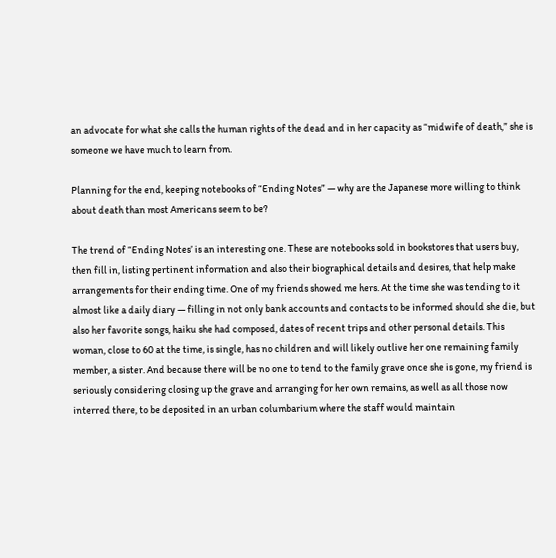an advocate for what she calls the human rights of the dead and in her capacity as “midwife of death,” she is someone we have much to learn from.

Planning for the end, keeping notebooks of “Ending Notes” — why are the Japanese more willing to think about death than most Americans seem to be?

The trend of “Ending Notes’ is an interesting one. These are notebooks sold in bookstores that users buy, then fill in, listing pertinent information and also their biographical details and desires, that help make arrangements for their ending time. One of my friends showed me hers. At the time she was tending to it almost like a daily diary — filling in not only bank accounts and contacts to be informed should she die, but also her favorite songs, haiku she had composed, dates of recent trips and other personal details. This woman, close to 60 at the time, is single, has no children and will likely outlive her one remaining family member, a sister. And because there will be no one to tend to the family grave once she is gone, my friend is seriously considering closing up the grave and arranging for her own remains, as well as all those now interred there, to be deposited in an urban columbarium where the staff would maintain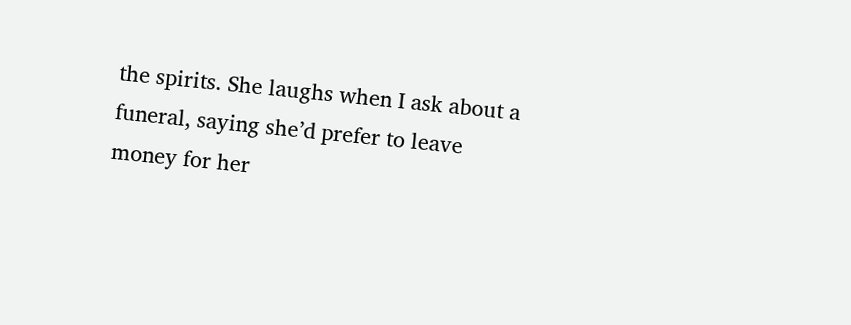the spirits. She laughs when I ask about a funeral, saying she’d prefer to leave money for her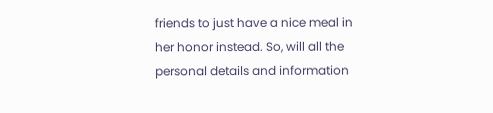friends to just have a nice meal in her honor instead. So, will all the personal details and information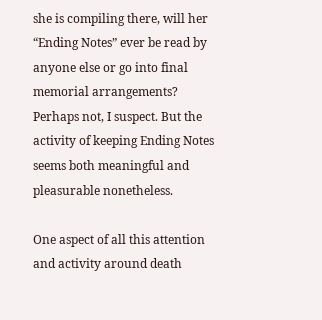she is compiling there, will her “Ending Notes” ever be read by anyone else or go into final memorial arrangements? Perhaps not, I suspect. But the activity of keeping Ending Notes seems both meaningful and pleasurable nonetheless.

One aspect of all this attention and activity around death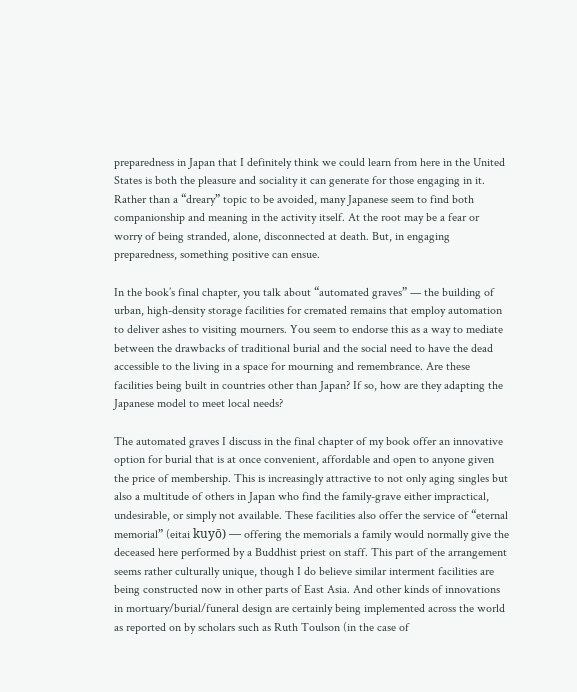preparedness in Japan that I definitely think we could learn from here in the United States is both the pleasure and sociality it can generate for those engaging in it. Rather than a “dreary” topic to be avoided, many Japanese seem to find both companionship and meaning in the activity itself. At the root may be a fear or worry of being stranded, alone, disconnected at death. But, in engaging preparedness, something positive can ensue.

In the book’s final chapter, you talk about “automated graves” — the building of urban, high-density storage facilities for cremated remains that employ automation to deliver ashes to visiting mourners. You seem to endorse this as a way to mediate between the drawbacks of traditional burial and the social need to have the dead accessible to the living in a space for mourning and remembrance. Are these facilities being built in countries other than Japan? If so, how are they adapting the Japanese model to meet local needs?

The automated graves I discuss in the final chapter of my book offer an innovative option for burial that is at once convenient, affordable and open to anyone given the price of membership. This is increasingly attractive to not only aging singles but also a multitude of others in Japan who find the family-grave either impractical, undesirable, or simply not available. These facilities also offer the service of “eternal memorial” (eitai kuyō) — offering the memorials a family would normally give the deceased here performed by a Buddhist priest on staff. This part of the arrangement seems rather culturally unique, though I do believe similar interment facilities are being constructed now in other parts of East Asia. And other kinds of innovations in mortuary/burial/funeral design are certainly being implemented across the world as reported on by scholars such as Ruth Toulson (in the case of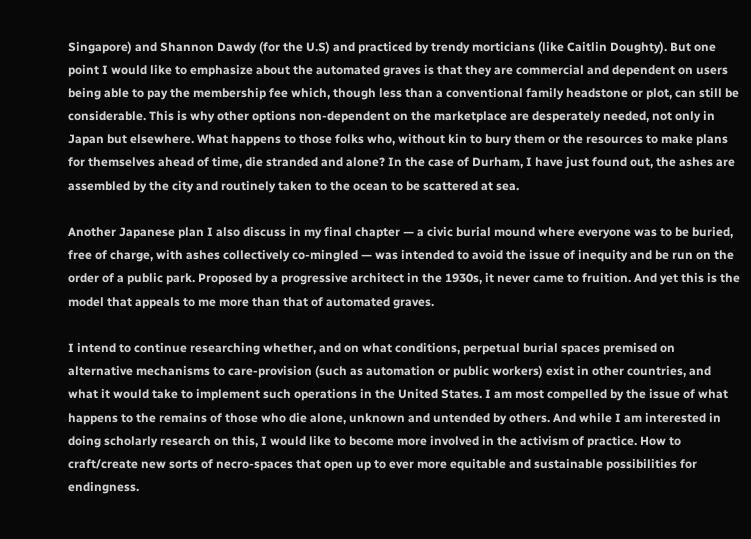Singapore) and Shannon Dawdy (for the U.S) and practiced by trendy morticians (like Caitlin Doughty). But one point I would like to emphasize about the automated graves is that they are commercial and dependent on users being able to pay the membership fee which, though less than a conventional family headstone or plot, can still be considerable. This is why other options non-dependent on the marketplace are desperately needed, not only in Japan but elsewhere. What happens to those folks who, without kin to bury them or the resources to make plans for themselves ahead of time, die stranded and alone? In the case of Durham, I have just found out, the ashes are assembled by the city and routinely taken to the ocean to be scattered at sea.

Another Japanese plan I also discuss in my final chapter — a civic burial mound where everyone was to be buried, free of charge, with ashes collectively co-mingled — was intended to avoid the issue of inequity and be run on the order of a public park. Proposed by a progressive architect in the 1930s, it never came to fruition. And yet this is the model that appeals to me more than that of automated graves.

I intend to continue researching whether, and on what conditions, perpetual burial spaces premised on alternative mechanisms to care-provision (such as automation or public workers) exist in other countries, and what it would take to implement such operations in the United States. I am most compelled by the issue of what happens to the remains of those who die alone, unknown and untended by others. And while I am interested in doing scholarly research on this, I would like to become more involved in the activism of practice. How to craft/create new sorts of necro-spaces that open up to ever more equitable and sustainable possibilities for endingness.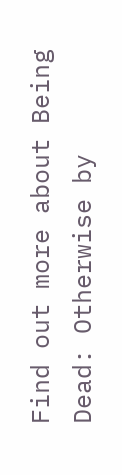Find out more about Being Dead: Otherwise by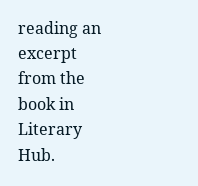reading an excerpt from the book in Literary Hub.